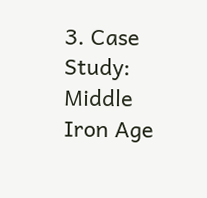3. Case Study: Middle Iron Age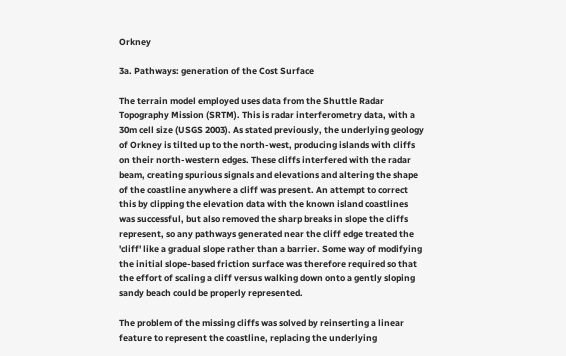Orkney

3a. Pathways: generation of the Cost Surface

The terrain model employed uses data from the Shuttle Radar Topography Mission (SRTM). This is radar interferometry data, with a 30m cell size (USGS 2003). As stated previously, the underlying geology of Orkney is tilted up to the north-west, producing islands with cliffs on their north-western edges. These cliffs interfered with the radar beam, creating spurious signals and elevations and altering the shape of the coastline anywhere a cliff was present. An attempt to correct this by clipping the elevation data with the known island coastlines was successful, but also removed the sharp breaks in slope the cliffs represent, so any pathways generated near the cliff edge treated the 'cliff' like a gradual slope rather than a barrier. Some way of modifying the initial slope-based friction surface was therefore required so that the effort of scaling a cliff versus walking down onto a gently sloping sandy beach could be properly represented.

The problem of the missing cliffs was solved by reinserting a linear feature to represent the coastline, replacing the underlying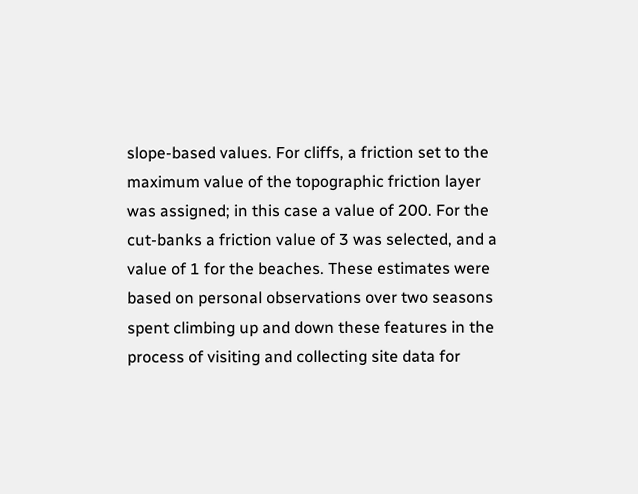slope-based values. For cliffs, a friction set to the maximum value of the topographic friction layer was assigned; in this case a value of 200. For the cut-banks a friction value of 3 was selected, and a value of 1 for the beaches. These estimates were based on personal observations over two seasons spent climbing up and down these features in the process of visiting and collecting site data for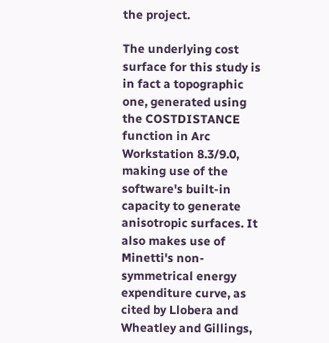the project.

The underlying cost surface for this study is in fact a topographic one, generated using the COSTDISTANCE function in Arc Workstation 8.3/9.0, making use of the software's built-in capacity to generate anisotropic surfaces. It also makes use of Minetti's non-symmetrical energy expenditure curve, as cited by Llobera and Wheatley and Gillings,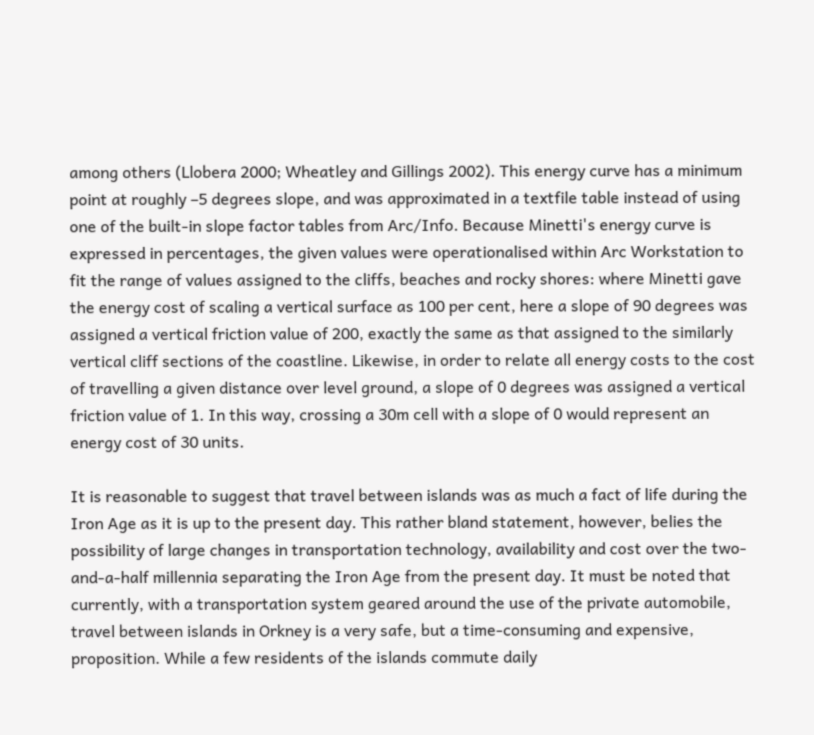among others (Llobera 2000; Wheatley and Gillings 2002). This energy curve has a minimum point at roughly –5 degrees slope, and was approximated in a textfile table instead of using one of the built-in slope factor tables from Arc/Info. Because Minetti's energy curve is expressed in percentages, the given values were operationalised within Arc Workstation to fit the range of values assigned to the cliffs, beaches and rocky shores: where Minetti gave the energy cost of scaling a vertical surface as 100 per cent, here a slope of 90 degrees was assigned a vertical friction value of 200, exactly the same as that assigned to the similarly vertical cliff sections of the coastline. Likewise, in order to relate all energy costs to the cost of travelling a given distance over level ground, a slope of 0 degrees was assigned a vertical friction value of 1. In this way, crossing a 30m cell with a slope of 0 would represent an energy cost of 30 units.

It is reasonable to suggest that travel between islands was as much a fact of life during the Iron Age as it is up to the present day. This rather bland statement, however, belies the possibility of large changes in transportation technology, availability and cost over the two-and-a-half millennia separating the Iron Age from the present day. It must be noted that currently, with a transportation system geared around the use of the private automobile, travel between islands in Orkney is a very safe, but a time-consuming and expensive, proposition. While a few residents of the islands commute daily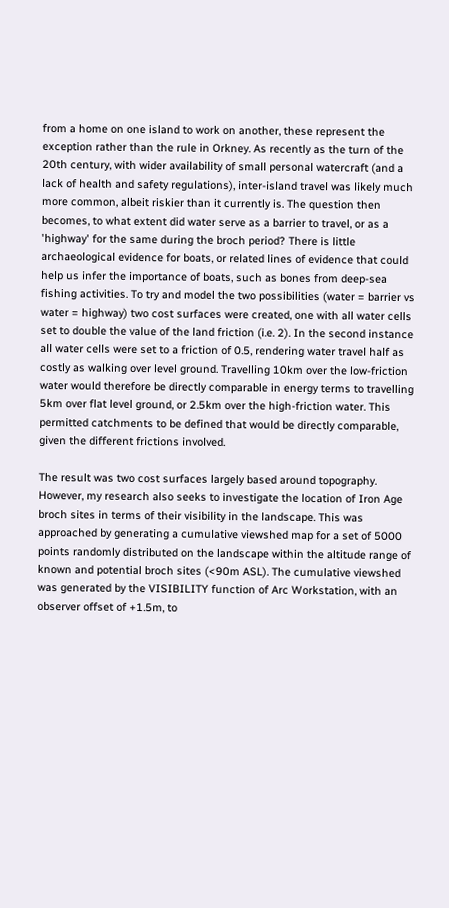from a home on one island to work on another, these represent the exception rather than the rule in Orkney. As recently as the turn of the 20th century, with wider availability of small personal watercraft (and a lack of health and safety regulations), inter-island travel was likely much more common, albeit riskier than it currently is. The question then becomes, to what extent did water serve as a barrier to travel, or as a 'highway' for the same during the broch period? There is little archaeological evidence for boats, or related lines of evidence that could help us infer the importance of boats, such as bones from deep-sea fishing activities. To try and model the two possibilities (water = barrier vs water = highway) two cost surfaces were created, one with all water cells set to double the value of the land friction (i.e. 2). In the second instance all water cells were set to a friction of 0.5, rendering water travel half as costly as walking over level ground. Travelling 10km over the low-friction water would therefore be directly comparable in energy terms to travelling 5km over flat level ground, or 2.5km over the high-friction water. This permitted catchments to be defined that would be directly comparable, given the different frictions involved.

The result was two cost surfaces largely based around topography. However, my research also seeks to investigate the location of Iron Age broch sites in terms of their visibility in the landscape. This was approached by generating a cumulative viewshed map for a set of 5000 points randomly distributed on the landscape within the altitude range of known and potential broch sites (<90m ASL). The cumulative viewshed was generated by the VISIBILITY function of Arc Workstation, with an observer offset of +1.5m, to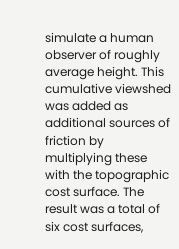simulate a human observer of roughly average height. This cumulative viewshed was added as additional sources of friction by multiplying these with the topographic cost surface. The result was a total of six cost surfaces,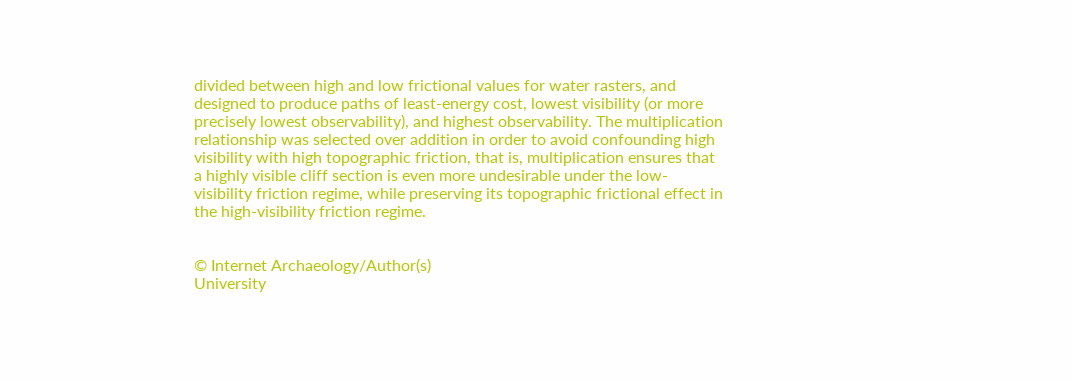divided between high and low frictional values for water rasters, and designed to produce paths of least-energy cost, lowest visibility (or more precisely lowest observability), and highest observability. The multiplication relationship was selected over addition in order to avoid confounding high visibility with high topographic friction, that is, multiplication ensures that a highly visible cliff section is even more undesirable under the low-visibility friction regime, while preserving its topographic frictional effect in the high-visibility friction regime.


© Internet Archaeology/Author(s)
University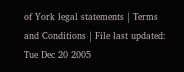of York legal statements | Terms and Conditions | File last updated: Tue Dec 20 2005